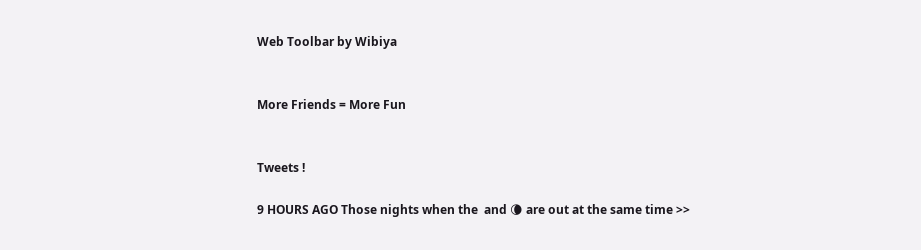Web Toolbar by Wibiya


More Friends = More Fun


Tweets !

9 HOURS AGO Those nights when the  and 🌘 are out at the same time >>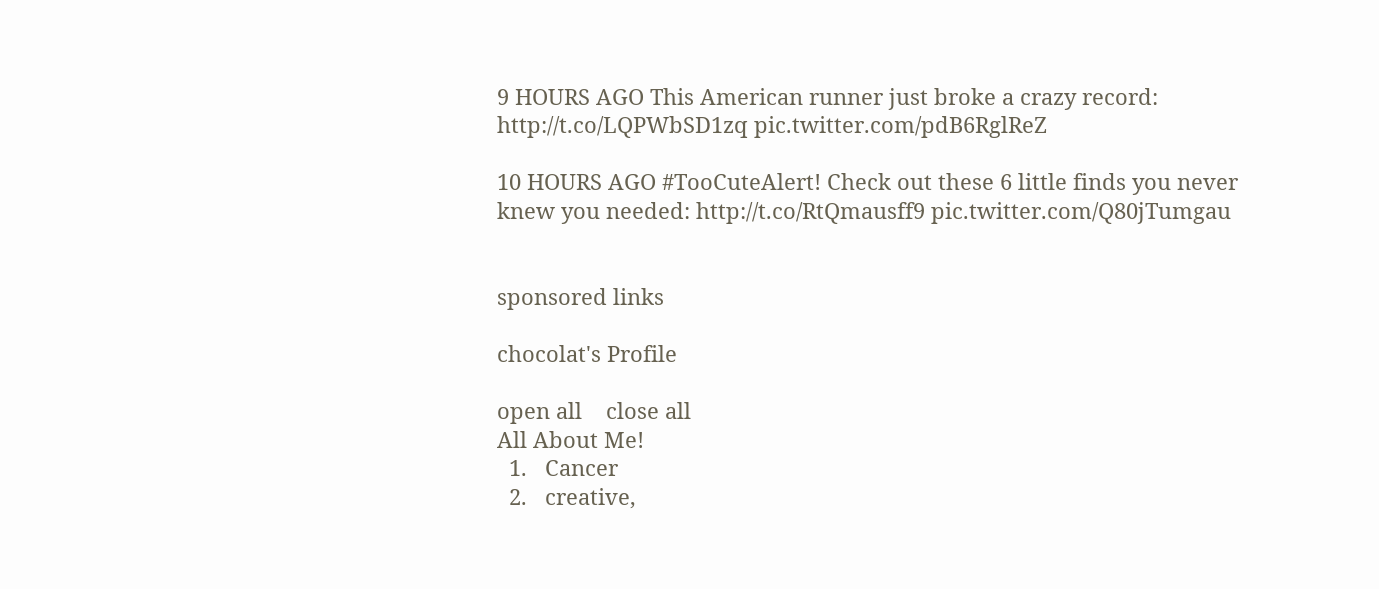9 HOURS AGO This American runner just broke a crazy record: http://t.co/LQPWbSD1zq pic.twitter.com/pdB6RglReZ

10 HOURS AGO #TooCuteAlert! Check out these 6 little finds you never knew you needed: http://t.co/RtQmausff9 pic.twitter.com/Q80jTumgau


sponsored links

chocolat's Profile

open all    close all
All About Me!
  1.   Cancer
  2.   creative,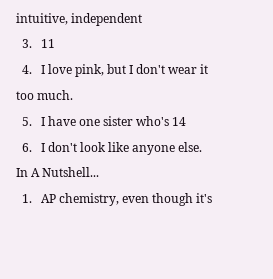intuitive, independent
  3.   11
  4.   I love pink, but I don't wear it too much.
  5.   I have one sister who's 14
  6.   I don't look like anyone else.
In A Nutshell...
  1.   AP chemistry, even though it's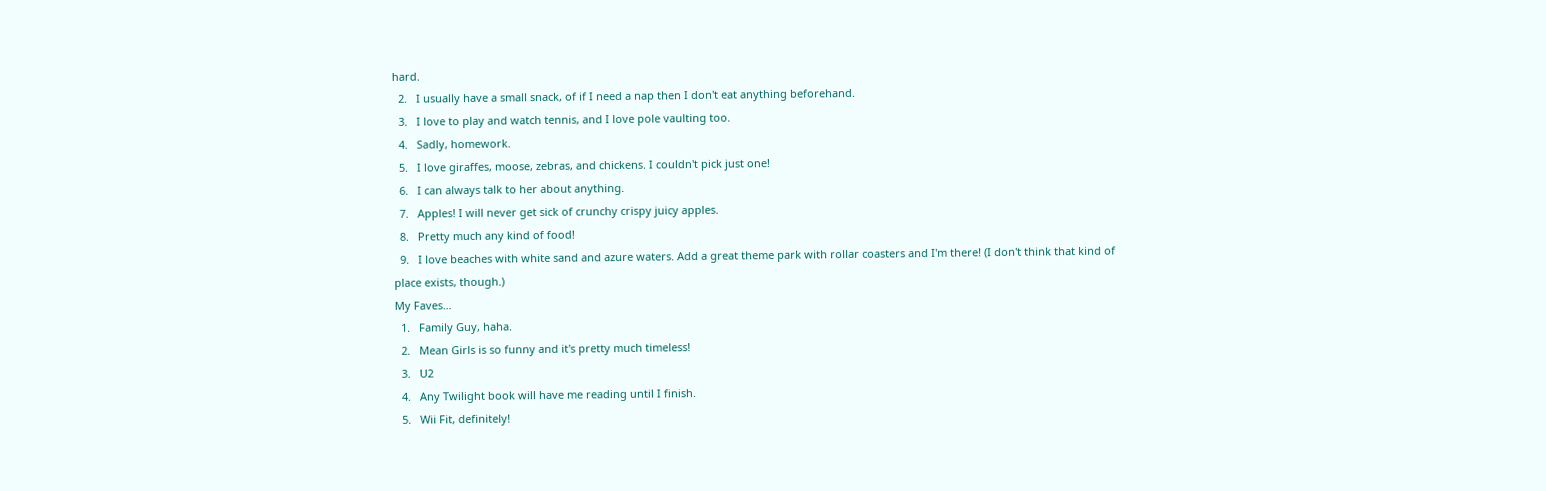hard.
  2.   I usually have a small snack, of if I need a nap then I don't eat anything beforehand.
  3.   I love to play and watch tennis, and I love pole vaulting too.
  4.   Sadly, homework.
  5.   I love giraffes, moose, zebras, and chickens. I couldn't pick just one!
  6.   I can always talk to her about anything.
  7.   Apples! I will never get sick of crunchy crispy juicy apples.
  8.   Pretty much any kind of food!
  9.   I love beaches with white sand and azure waters. Add a great theme park with rollar coasters and I'm there! (I don't think that kind of place exists, though.)
My Faves…
  1.   Family Guy, haha.
  2.   Mean Girls is so funny and it's pretty much timeless!
  3.   U2
  4.   Any Twilight book will have me reading until I finish.
  5.   Wii Fit, definitely!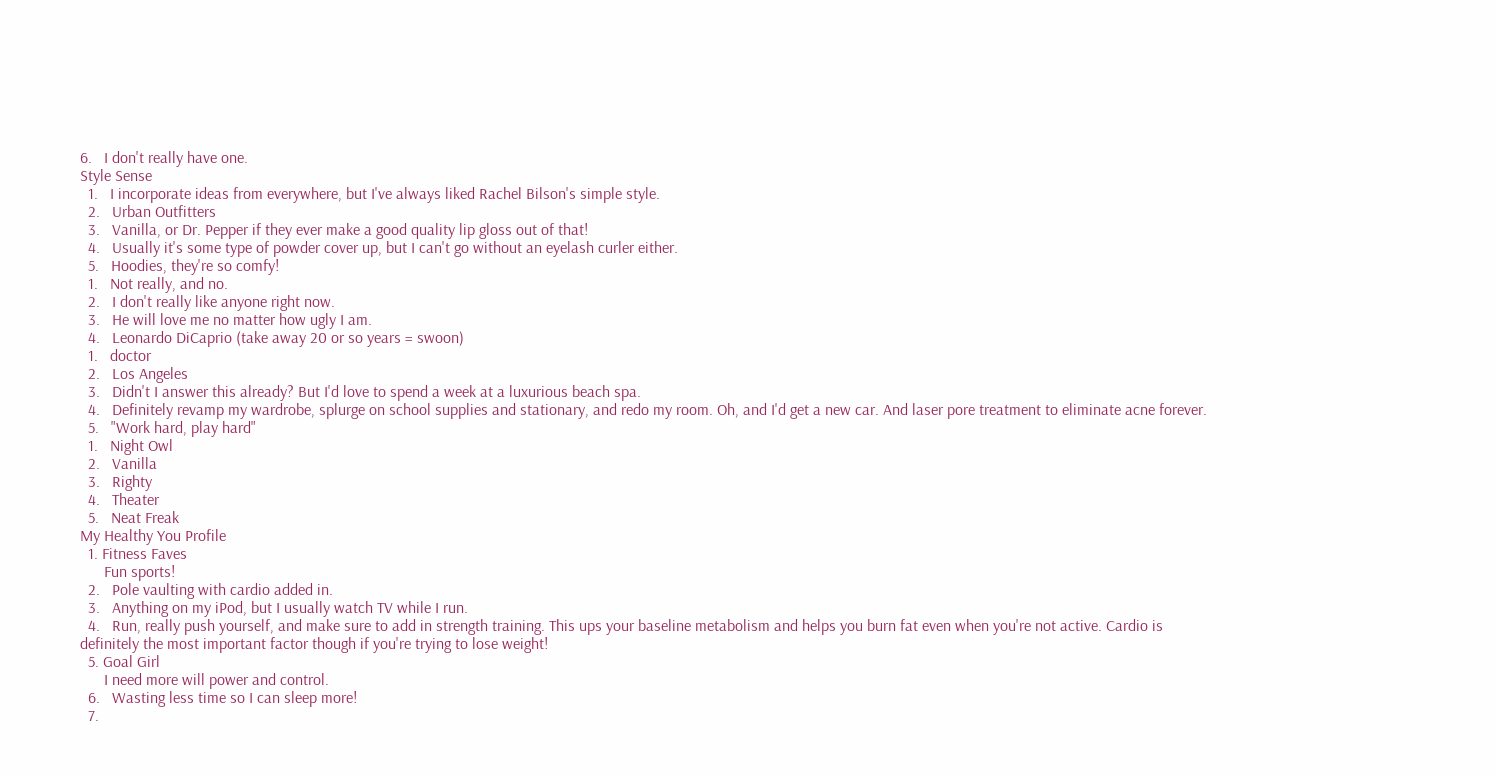6.   I don't really have one.
Style Sense
  1.   I incorporate ideas from everywhere, but I've always liked Rachel Bilson's simple style.
  2.   Urban Outfitters
  3.   Vanilla, or Dr. Pepper if they ever make a good quality lip gloss out of that!
  4.   Usually it's some type of powder cover up, but I can't go without an eyelash curler either.
  5.   Hoodies, they're so comfy!
  1.   Not really, and no.
  2.   I don't really like anyone right now.
  3.   He will love me no matter how ugly I am.
  4.   Leonardo DiCaprio (take away 20 or so years = swoon)
  1.   doctor
  2.   Los Angeles
  3.   Didn't I answer this already? But I'd love to spend a week at a luxurious beach spa.
  4.   Definitely revamp my wardrobe, splurge on school supplies and stationary, and redo my room. Oh, and I'd get a new car. And laser pore treatment to eliminate acne forever.
  5.   "Work hard, play hard"
  1.   Night Owl
  2.   Vanilla
  3.   Righty
  4.   Theater
  5.   Neat Freak
My Healthy You Profile
  1. Fitness Faves
      Fun sports!
  2.   Pole vaulting with cardio added in.
  3.   Anything on my iPod, but I usually watch TV while I run.
  4.   Run, really push yourself, and make sure to add in strength training. This ups your baseline metabolism and helps you burn fat even when you're not active. Cardio is definitely the most important factor though if you're trying to lose weight!
  5. Goal Girl
      I need more will power and control.
  6.   Wasting less time so I can sleep more!
  7.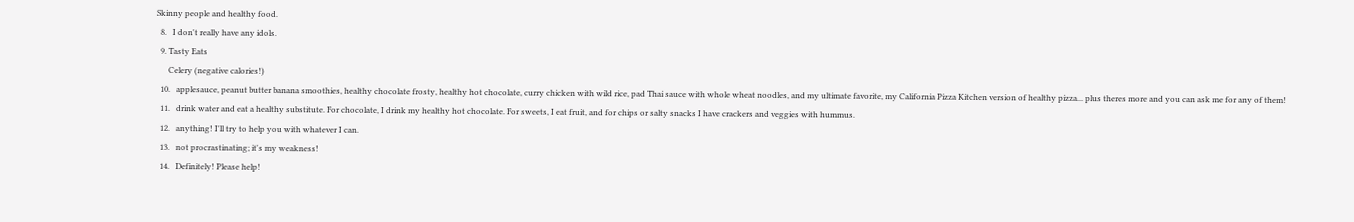Skinny people and healthy food.
  8.   I don't really have any idols.
  9. Tasty Eats
      Celery (negative calories!)
  10.   applesauce, peanut butter banana smoothies, healthy chocolate frosty, healthy hot chocolate, curry chicken with wild rice, pad Thai sauce with whole wheat noodles, and my ultimate favorite, my California Pizza Kitchen version of healthy pizza... plus theres more and you can ask me for any of them!
  11.   drink water and eat a healthy substitute. For chocolate, I drink my healthy hot chocolate. For sweets, I eat fruit, and for chips or salty snacks I have crackers and veggies with hummus.
  12.   anything! I'll try to help you with whatever I can.
  13.   not procrastinating; it's my weakness!
  14.   Definitely! Please help!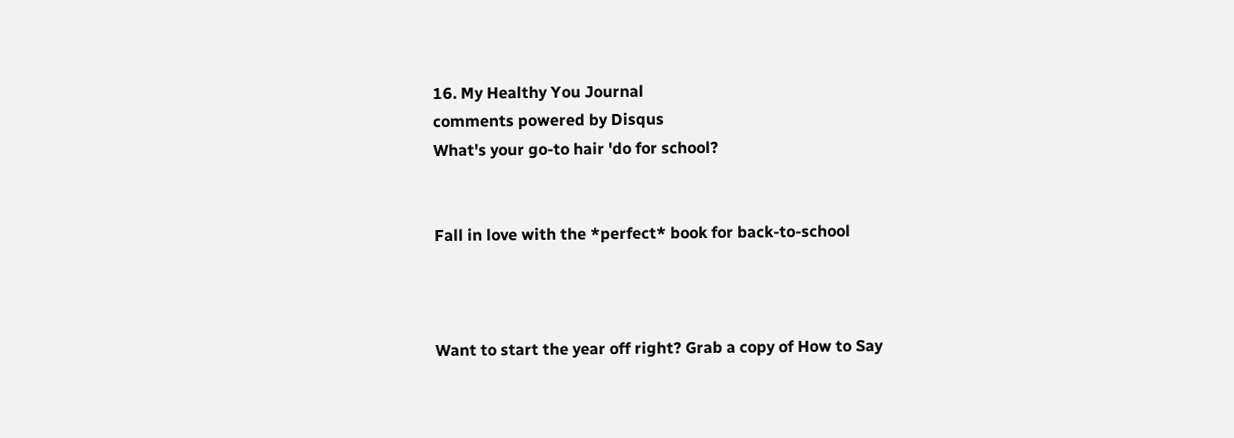16. My Healthy You Journal
comments powered by Disqus
What's your go-to hair 'do for school?


Fall in love with the *perfect* book for back-to-school



Want to start the year off right? Grab a copy of How to Say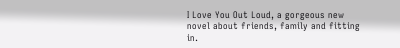I Love You Out Loud, a gorgeous new novel about friends, family and fitting in.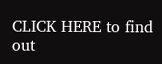CLICK HERE to find out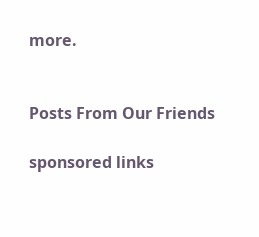more.


Posts From Our Friends

sponsored links